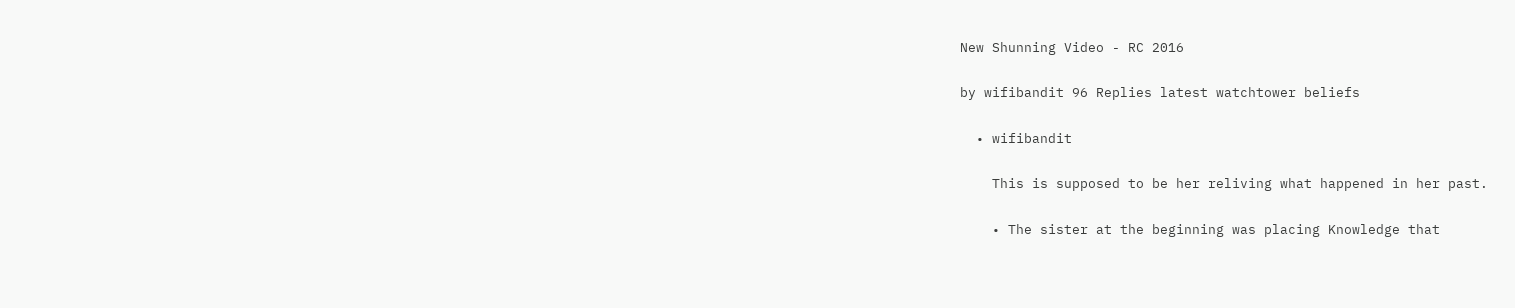New Shunning Video - RC 2016

by wifibandit 96 Replies latest watchtower beliefs

  • wifibandit

    This is supposed to be her reliving what happened in her past.

    • The sister at the beginning was placing Knowledge that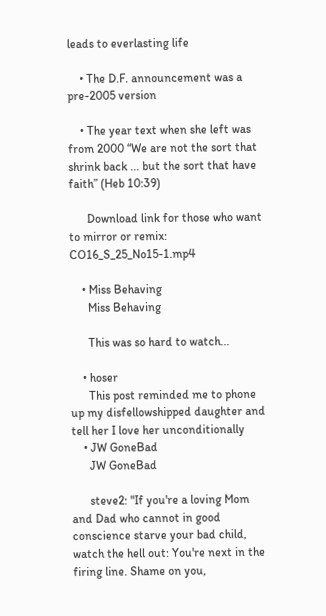leads to everlasting life

    • The D.F. announcement was a pre-2005 version

    • The year text when she left was from 2000 “We are not the sort that shrink back ... but the sort that have faith” (Heb 10:39)

      Download link for those who want to mirror or remix: CO16_S_25_No15-1.mp4

    • Miss Behaving
      Miss Behaving

      This was so hard to watch...

    • hoser
      This post reminded me to phone up my disfellowshipped daughter and tell her I love her unconditionally
    • JW GoneBad
      JW GoneBad

      steve2: "If you're a loving Mom and Dad who cannot in good conscience starve your bad child, watch the hell out: You're next in the firing line. Shame on you,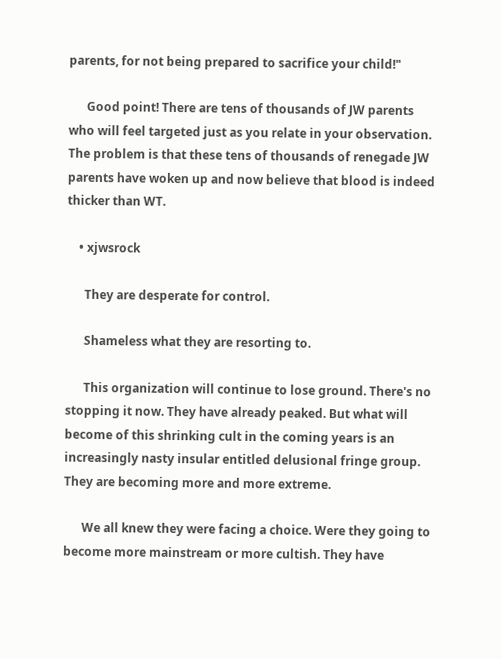parents, for not being prepared to sacrifice your child!"

      Good point! There are tens of thousands of JW parents who will feel targeted just as you relate in your observation. The problem is that these tens of thousands of renegade JW parents have woken up and now believe that blood is indeed thicker than WT.

    • xjwsrock

      They are desperate for control.

      Shameless what they are resorting to.

      This organization will continue to lose ground. There's no stopping it now. They have already peaked. But what will become of this shrinking cult in the coming years is an increasingly nasty insular entitled delusional fringe group. They are becoming more and more extreme.

      We all knew they were facing a choice. Were they going to become more mainstream or more cultish. They have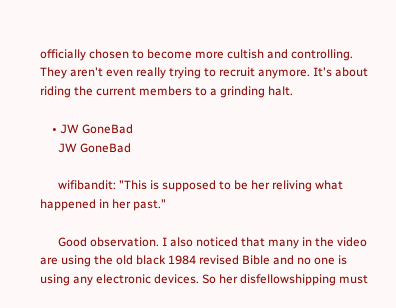officially chosen to become more cultish and controlling. They aren't even really trying to recruit anymore. It's about riding the current members to a grinding halt.

    • JW GoneBad
      JW GoneBad

      wifibandit: "This is supposed to be her reliving what happened in her past."

      Good observation. I also noticed that many in the video are using the old black 1984 revised Bible and no one is using any electronic devices. So her disfellowshipping must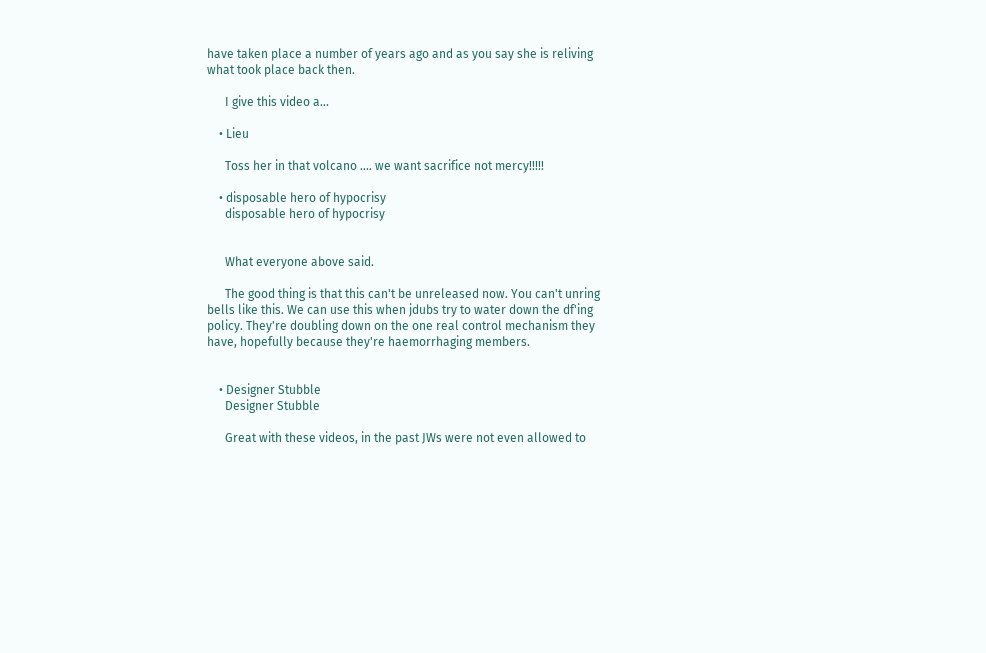have taken place a number of years ago and as you say she is reliving what took place back then.

      I give this video a...

    • Lieu

      Toss her in that volcano .... we want sacrifice not mercy!!!!!

    • disposable hero of hypocrisy
      disposable hero of hypocrisy


      What everyone above said.

      The good thing is that this can't be unreleased now. You can't unring bells like this. We can use this when jdubs try to water down the df'ing policy. They're doubling down on the one real control mechanism they have, hopefully because they're haemorrhaging members.


    • Designer Stubble
      Designer Stubble

      Great with these videos, in the past JWs were not even allowed to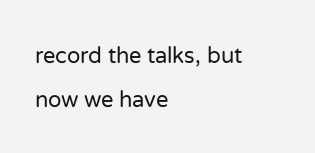record the talks, but now we have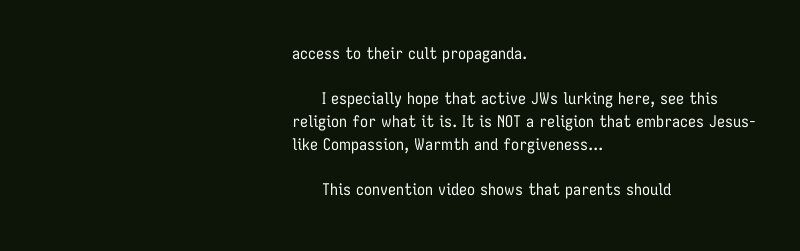access to their cult propaganda.

      I especially hope that active JWs lurking here, see this religion for what it is. It is NOT a religion that embraces Jesus-like Compassion, Warmth and forgiveness...

      This convention video shows that parents should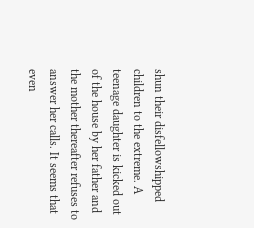shun their disfellowshipped children to the extreme. A teenage daughter is kicked out of the house by her father and the mother thereafter refuses to answer her calls. It seems that even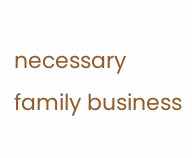necessary family business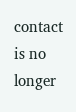contact is no longer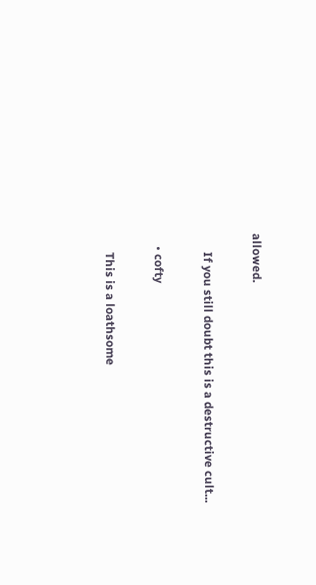allowed.

      If you still doubt this is a destructive cult...

    • cofty

      This is a loathsome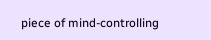piece of mind-controlling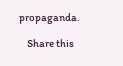propaganda.

    Share this